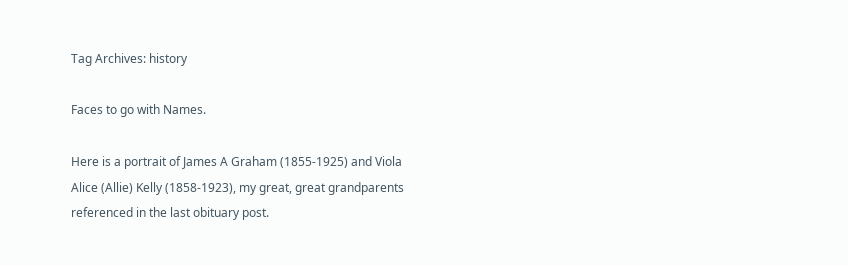Tag Archives: history

Faces to go with Names.

Here is a portrait of James A Graham (1855-1925) and Viola Alice (Allie) Kelly (1858-1923), my great, great grandparents referenced in the last obituary post.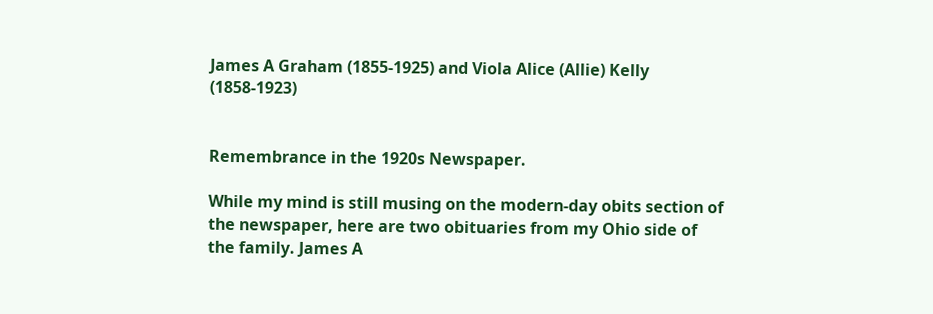James A Graham (1855-1925) and Viola Alice (Allie) Kelly (1858-1923)


Remembrance in the 1920s Newspaper.

While my mind is still musing on the modern-day obits section of the newspaper, here are two obituaries from my Ohio side of the family. James A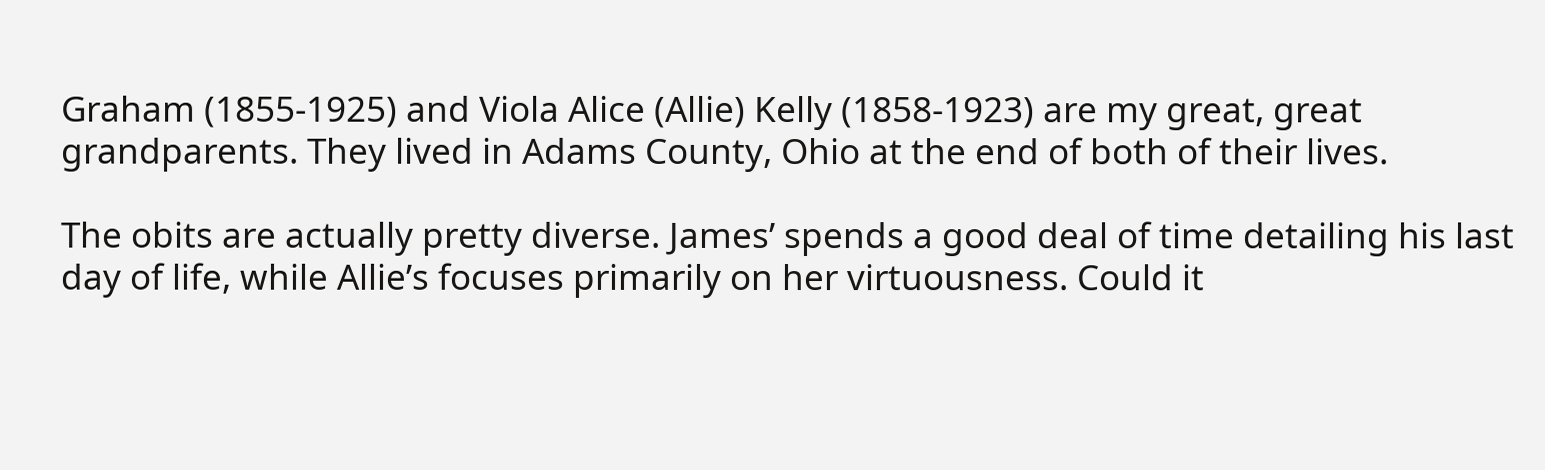Graham (1855-1925) and Viola Alice (Allie) Kelly (1858-1923) are my great, great grandparents. They lived in Adams County, Ohio at the end of both of their lives.

The obits are actually pretty diverse. James’ spends a good deal of time detailing his last day of life, while Allie’s focuses primarily on her virtuousness. Could it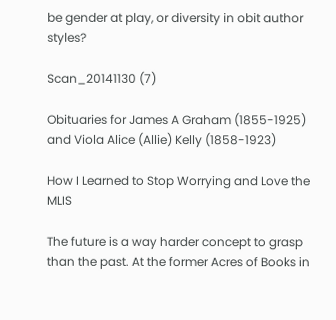be gender at play, or diversity in obit author styles?

Scan_20141130 (7)

Obituaries for James A Graham (1855-1925) and Viola Alice (Allie) Kelly (1858-1923)

How I Learned to Stop Worrying and Love the MLIS

The future is a way harder concept to grasp than the past. At the former Acres of Books in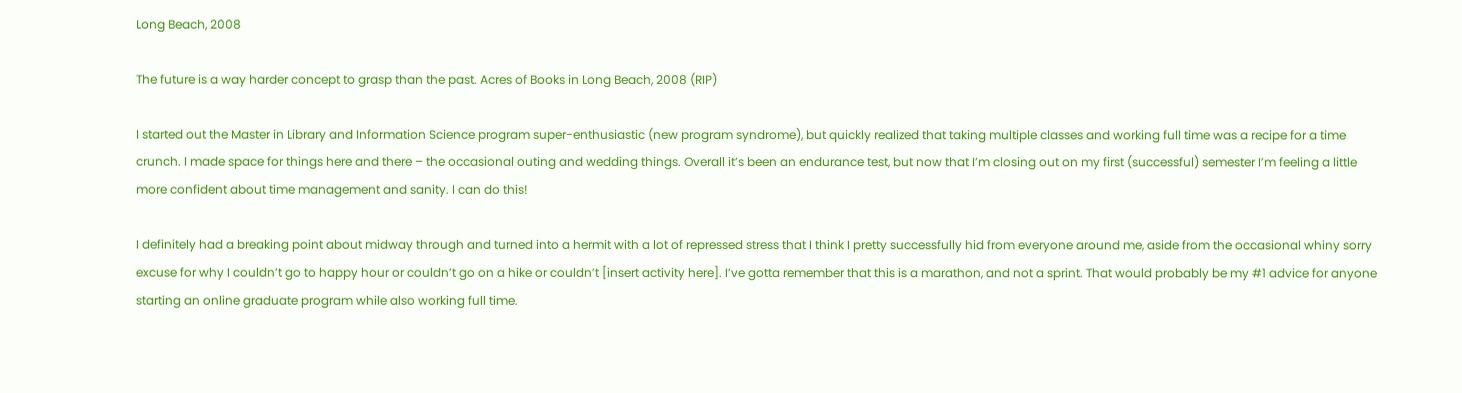Long Beach, 2008

The future is a way harder concept to grasp than the past. Acres of Books in Long Beach, 2008 (RIP)

I started out the Master in Library and Information Science program super-enthusiastic (new program syndrome), but quickly realized that taking multiple classes and working full time was a recipe for a time crunch. I made space for things here and there – the occasional outing and wedding things. Overall it’s been an endurance test, but now that I’m closing out on my first (successful) semester I’m feeling a little more confident about time management and sanity. I can do this!

I definitely had a breaking point about midway through and turned into a hermit with a lot of repressed stress that I think I pretty successfully hid from everyone around me, aside from the occasional whiny sorry excuse for why I couldn’t go to happy hour or couldn’t go on a hike or couldn’t [insert activity here]. I’ve gotta remember that this is a marathon, and not a sprint. That would probably be my #1 advice for anyone starting an online graduate program while also working full time.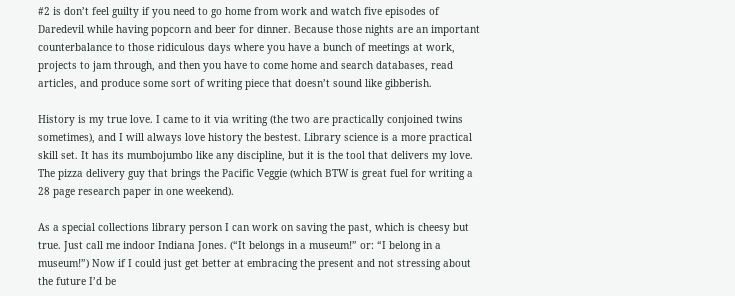#2 is don’t feel guilty if you need to go home from work and watch five episodes of Daredevil while having popcorn and beer for dinner. Because those nights are an important counterbalance to those ridiculous days where you have a bunch of meetings at work, projects to jam through, and then you have to come home and search databases, read articles, and produce some sort of writing piece that doesn’t sound like gibberish.

History is my true love. I came to it via writing (the two are practically conjoined twins sometimes), and I will always love history the bestest. Library science is a more practical skill set. It has its mumbojumbo like any discipline, but it is the tool that delivers my love. The pizza delivery guy that brings the Pacific Veggie (which BTW is great fuel for writing a 28 page research paper in one weekend).

As a special collections library person I can work on saving the past, which is cheesy but true. Just call me indoor Indiana Jones. (“It belongs in a museum!” or: “I belong in a museum!”) Now if I could just get better at embracing the present and not stressing about the future I’d be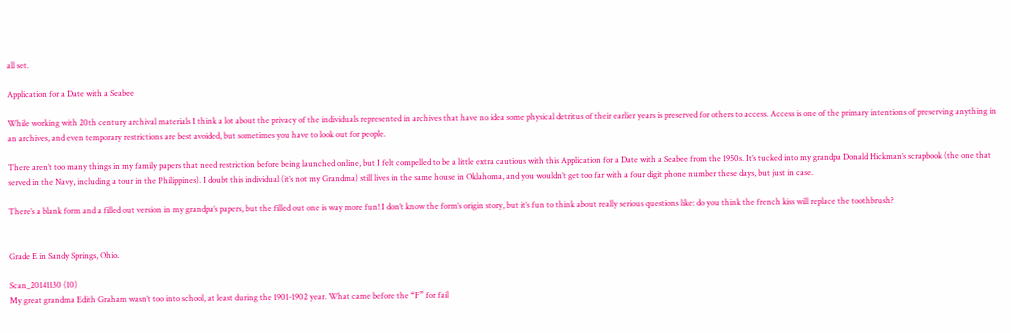all set.

Application for a Date with a Seabee

While working with 20th century archival materials I think a lot about the privacy of the individuals represented in archives that have no idea some physical detritus of their earlier years is preserved for others to access. Access is one of the primary intentions of preserving anything in an archives, and even temporary restrictions are best avoided, but sometimes you have to look out for people.

There aren’t too many things in my family papers that need restriction before being launched online, but I felt compelled to be a little extra cautious with this Application for a Date with a Seabee from the 1950s. It’s tucked into my grandpa Donald Hickman’s scrapbook (the one that served in the Navy, including a tour in the Philippines). I doubt this individual (it’s not my Grandma) still lives in the same house in Oklahoma, and you wouldn’t get too far with a four digit phone number these days, but just in case.

There’s a blank form and a filled out version in my grandpa’s papers, but the filled out one is way more fun! I don’t know the form’s origin story, but it’s fun to think about really serious questions like: do you think the french kiss will replace the toothbrush?


Grade E in Sandy Springs, Ohio.

Scan_20141130 (10)
My great grandma Edith Graham wasn’t too into school, at least during the 1901-1902 year. What came before the “F” for fail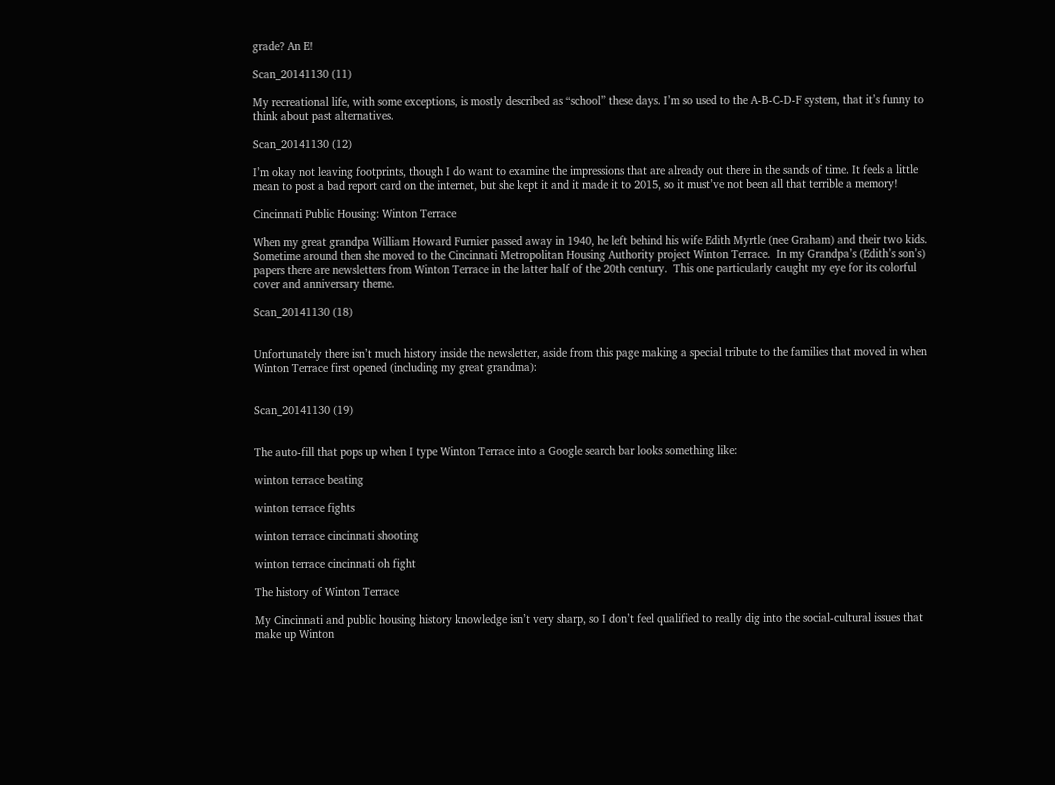grade? An E!

Scan_20141130 (11)

My recreational life, with some exceptions, is mostly described as “school” these days. I’m so used to the A-B-C-D-F system, that it’s funny to think about past alternatives.

Scan_20141130 (12)

I’m okay not leaving footprints, though I do want to examine the impressions that are already out there in the sands of time. It feels a little mean to post a bad report card on the internet, but she kept it and it made it to 2015, so it must’ve not been all that terrible a memory!

Cincinnati Public Housing: Winton Terrace

When my great grandpa William Howard Furnier passed away in 1940, he left behind his wife Edith Myrtle (nee Graham) and their two kids.  Sometime around then she moved to the Cincinnati Metropolitan Housing Authority project Winton Terrace.  In my Grandpa’s (Edith’s son’s) papers there are newsletters from Winton Terrace in the latter half of the 20th century.  This one particularly caught my eye for its colorful cover and anniversary theme.

Scan_20141130 (18)


Unfortunately there isn’t much history inside the newsletter, aside from this page making a special tribute to the families that moved in when Winton Terrace first opened (including my great grandma):


Scan_20141130 (19)


The auto-fill that pops up when I type Winton Terrace into a Google search bar looks something like:

winton terrace beating

winton terrace fights

winton terrace cincinnati shooting

winton terrace cincinnati oh fight

The history of Winton Terrace

My Cincinnati and public housing history knowledge isn’t very sharp, so I don’t feel qualified to really dig into the social-cultural issues that make up Winton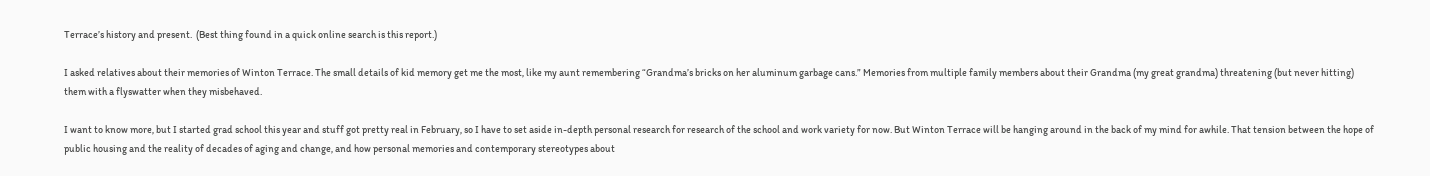Terrace’s history and present.  (Best thing found in a quick online search is this report.)

I asked relatives about their memories of Winton Terrace. The small details of kid memory get me the most, like my aunt remembering “Grandma’s bricks on her aluminum garbage cans.” Memories from multiple family members about their Grandma (my great grandma) threatening (but never hitting) them with a flyswatter when they misbehaved.

I want to know more, but I started grad school this year and stuff got pretty real in February, so I have to set aside in-depth personal research for research of the school and work variety for now. But Winton Terrace will be hanging around in the back of my mind for awhile. That tension between the hope of public housing and the reality of decades of aging and change, and how personal memories and contemporary stereotypes about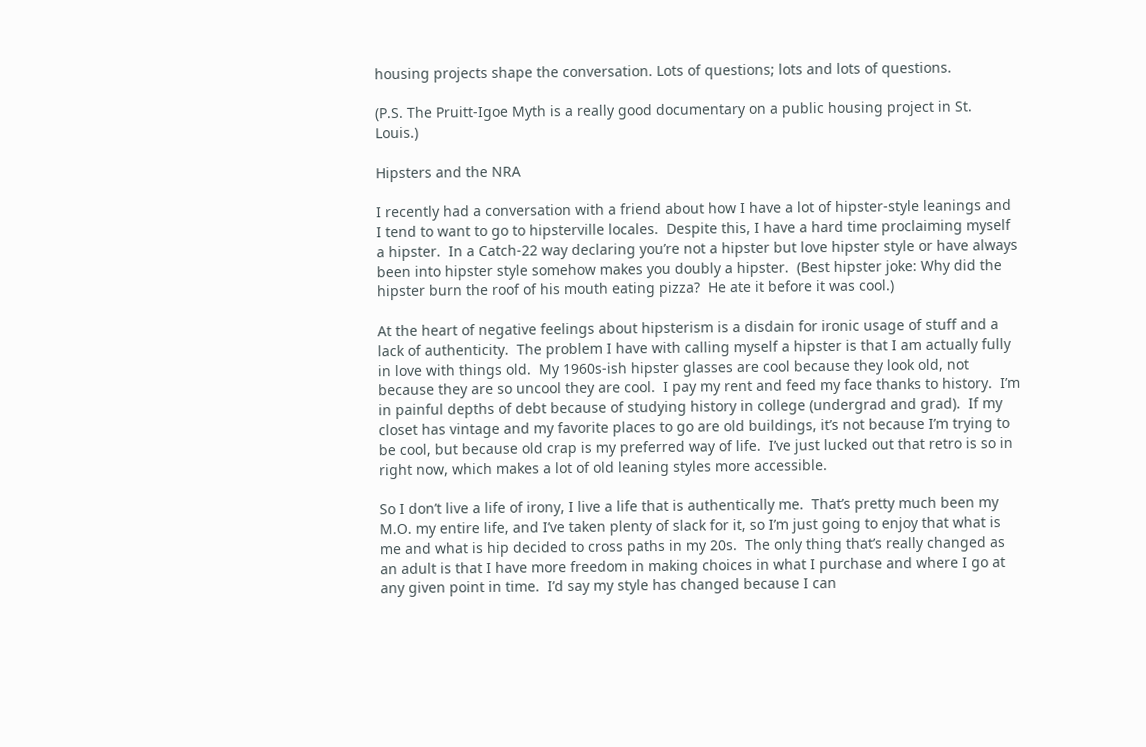housing projects shape the conversation. Lots of questions; lots and lots of questions.

(P.S. The Pruitt-Igoe Myth is a really good documentary on a public housing project in St. Louis.)

Hipsters and the NRA

I recently had a conversation with a friend about how I have a lot of hipster-style leanings and I tend to want to go to hipsterville locales.  Despite this, I have a hard time proclaiming myself a hipster.  In a Catch-22 way declaring you’re not a hipster but love hipster style or have always been into hipster style somehow makes you doubly a hipster.  (Best hipster joke: Why did the hipster burn the roof of his mouth eating pizza?  He ate it before it was cool.)

At the heart of negative feelings about hipsterism is a disdain for ironic usage of stuff and a lack of authenticity.  The problem I have with calling myself a hipster is that I am actually fully in love with things old.  My 1960s-ish hipster glasses are cool because they look old, not because they are so uncool they are cool.  I pay my rent and feed my face thanks to history.  I’m in painful depths of debt because of studying history in college (undergrad and grad).  If my closet has vintage and my favorite places to go are old buildings, it’s not because I’m trying to be cool, but because old crap is my preferred way of life.  I’ve just lucked out that retro is so in right now, which makes a lot of old leaning styles more accessible.

So I don’t live a life of irony, I live a life that is authentically me.  That’s pretty much been my M.O. my entire life, and I’ve taken plenty of slack for it, so I’m just going to enjoy that what is me and what is hip decided to cross paths in my 20s.  The only thing that’s really changed as an adult is that I have more freedom in making choices in what I purchase and where I go at any given point in time.  I’d say my style has changed because I can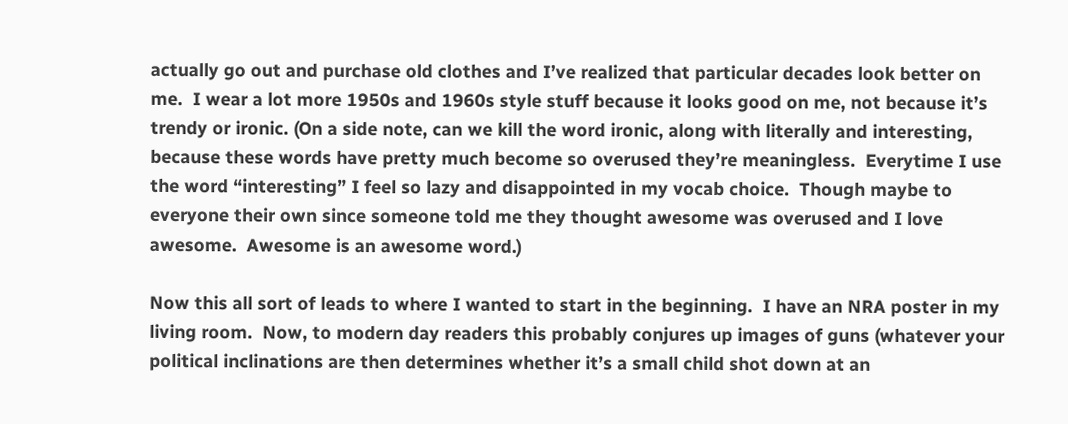actually go out and purchase old clothes and I’ve realized that particular decades look better on me.  I wear a lot more 1950s and 1960s style stuff because it looks good on me, not because it’s trendy or ironic. (On a side note, can we kill the word ironic, along with literally and interesting, because these words have pretty much become so overused they’re meaningless.  Everytime I use the word “interesting” I feel so lazy and disappointed in my vocab choice.  Though maybe to everyone their own since someone told me they thought awesome was overused and I love awesome.  Awesome is an awesome word.)

Now this all sort of leads to where I wanted to start in the beginning.  I have an NRA poster in my living room.  Now, to modern day readers this probably conjures up images of guns (whatever your political inclinations are then determines whether it’s a small child shot down at an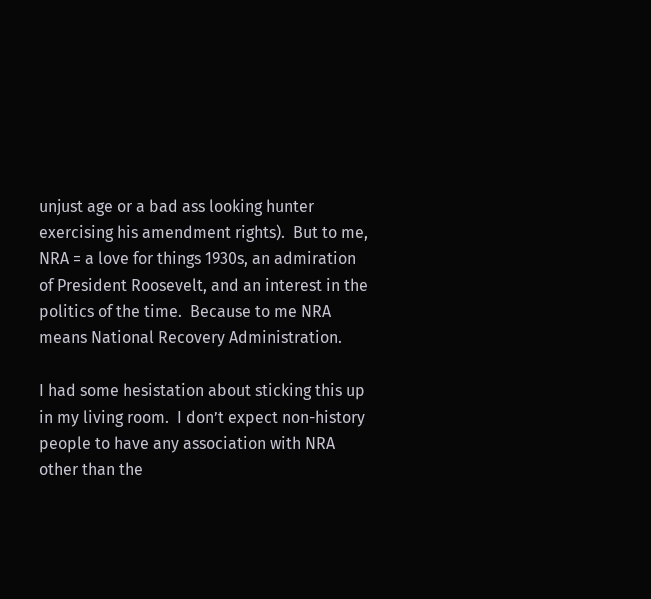unjust age or a bad ass looking hunter exercising his amendment rights).  But to me, NRA = a love for things 1930s, an admiration of President Roosevelt, and an interest in the politics of the time.  Because to me NRA means National Recovery Administration.

I had some hesistation about sticking this up in my living room.  I don’t expect non-history people to have any association with NRA other than the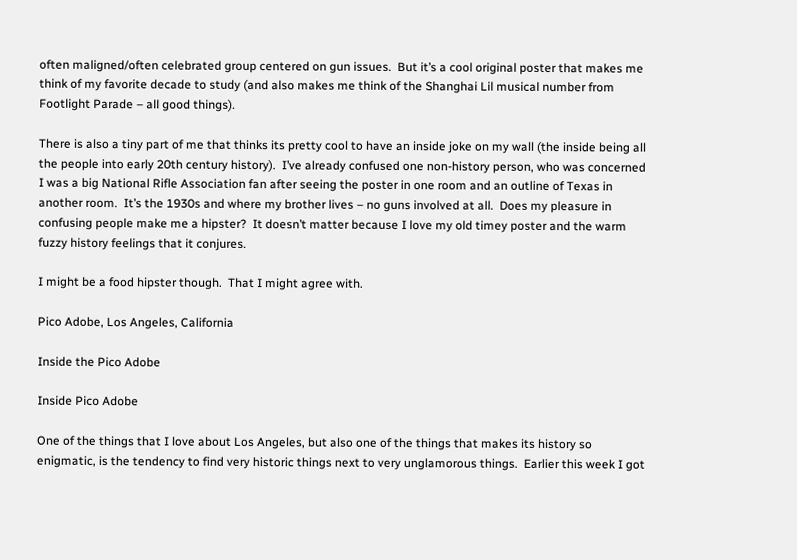often maligned/often celebrated group centered on gun issues.  But it’s a cool original poster that makes me think of my favorite decade to study (and also makes me think of the Shanghai Lil musical number from Footlight Parade – all good things).

There is also a tiny part of me that thinks its pretty cool to have an inside joke on my wall (the inside being all the people into early 20th century history).  I’ve already confused one non-history person, who was concerned I was a big National Rifle Association fan after seeing the poster in one room and an outline of Texas in another room.  It’s the 1930s and where my brother lives – no guns involved at all.  Does my pleasure in confusing people make me a hipster?  It doesn’t matter because I love my old timey poster and the warm fuzzy history feelings that it conjures.

I might be a food hipster though.  That I might agree with.

Pico Adobe, Los Angeles, California

Inside the Pico Adobe

Inside Pico Adobe

One of the things that I love about Los Angeles, but also one of the things that makes its history so enigmatic, is the tendency to find very historic things next to very unglamorous things.  Earlier this week I got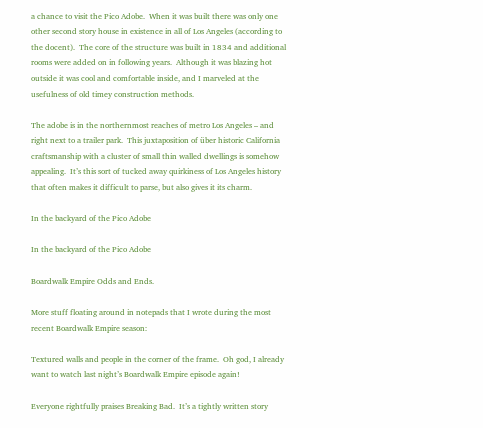a chance to visit the Pico Adobe.  When it was built there was only one other second story house in existence in all of Los Angeles (according to the docent).  The core of the structure was built in 1834 and additional rooms were added on in following years.  Although it was blazing hot outside it was cool and comfortable inside, and I marveled at the usefulness of old timey construction methods.

The adobe is in the northernmost reaches of metro Los Angeles – and right next to a trailer park.  This juxtaposition of über historic California craftsmanship with a cluster of small thin walled dwellings is somehow appealing.  It’s this sort of tucked away quirkiness of Los Angeles history that often makes it difficult to parse, but also gives it its charm.

In the backyard of the Pico Adobe

In the backyard of the Pico Adobe

Boardwalk Empire Odds and Ends.

More stuff floating around in notepads that I wrote during the most recent Boardwalk Empire season:

Textured walls and people in the corner of the frame.  Oh god, I already want to watch last night’s Boardwalk Empire episode again!

Everyone rightfully praises Breaking Bad.  It’s a tightly written story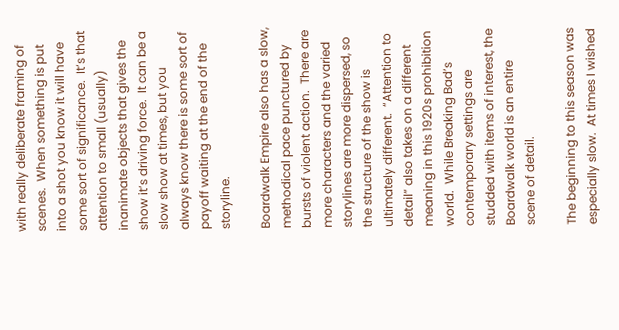with really deliberate framing of scenes.  When something is put into a shot you know it will have some sort of significance.  It’s that attention to small (usually) inanimate objects that gives the show it’s driving force.  It can be a slow show at times, but you always know there is some sort of payoff waiting at the end of the storyline.

Boardwalk Empire also has a slow, methodical pace punctured by bursts of violent action.  There are more characters and the varied storylines are more dispersed, so the structure of the show is ultimately different.  “Attention to detail” also takes on a different meaning in this 1920s prohibition world.  While Breaking Bad’s contemporary settings are studded with items of interest, the Boardwalk world is an entire scene of detail.

The beginning to this season was especially slow.  At times I wished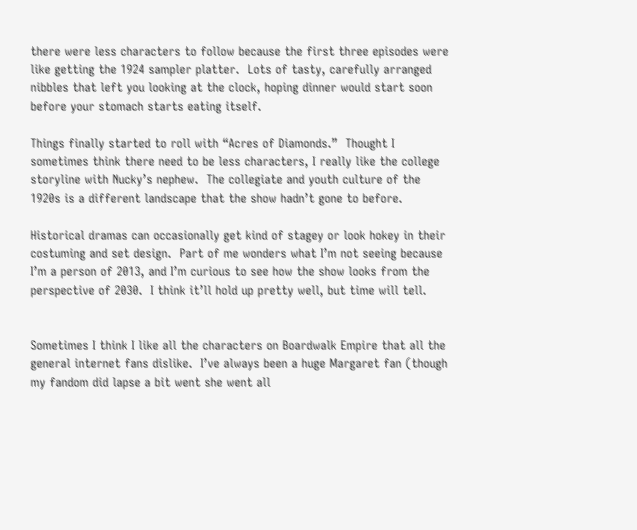there were less characters to follow because the first three episodes were like getting the 1924 sampler platter.  Lots of tasty, carefully arranged nibbles that left you looking at the clock, hoping dinner would start soon before your stomach starts eating itself.

Things finally started to roll with “Acres of Diamonds.”  Thought I sometimes think there need to be less characters, I really like the college storyline with Nucky’s nephew.  The collegiate and youth culture of the 1920s is a different landscape that the show hadn’t gone to before.

Historical dramas can occasionally get kind of stagey or look hokey in their costuming and set design.  Part of me wonders what I’m not seeing because I’m a person of 2013, and I’m curious to see how the show looks from the perspective of 2030.  I think it’ll hold up pretty well, but time will tell.


Sometimes I think I like all the characters on Boardwalk Empire that all the general internet fans dislike.  I’ve always been a huge Margaret fan (though my fandom did lapse a bit went she went all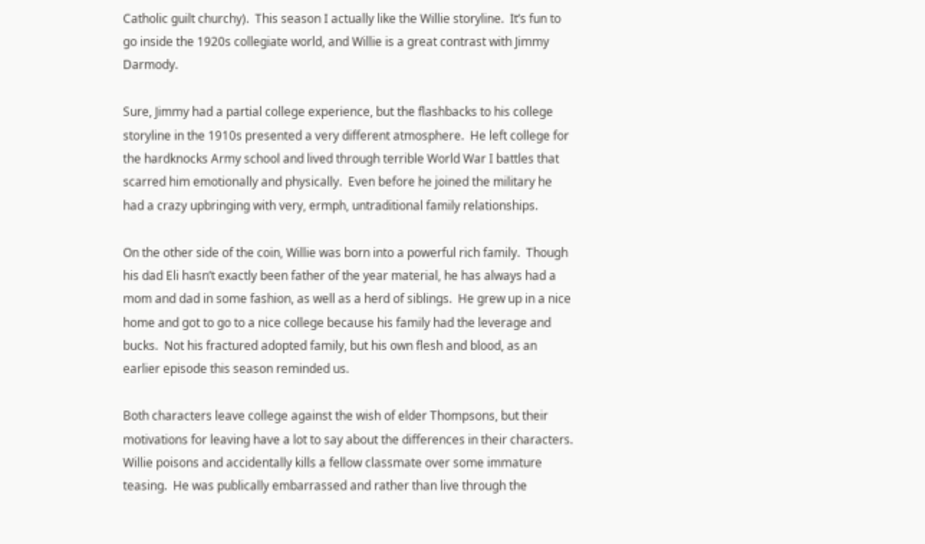Catholic guilt churchy).  This season I actually like the Willie storyline.  It’s fun to go inside the 1920s collegiate world, and Willie is a great contrast with Jimmy Darmody.

Sure, Jimmy had a partial college experience, but the flashbacks to his college storyline in the 1910s presented a very different atmosphere.  He left college for the hardknocks Army school and lived through terrible World War I battles that scarred him emotionally and physically.  Even before he joined the military he had a crazy upbringing with very, ermph, untraditional family relationships.

On the other side of the coin, Willie was born into a powerful rich family.  Though his dad Eli hasn’t exactly been father of the year material, he has always had a mom and dad in some fashion, as well as a herd of siblings.  He grew up in a nice home and got to go to a nice college because his family had the leverage and bucks.  Not his fractured adopted family, but his own flesh and blood, as an earlier episode this season reminded us.

Both characters leave college against the wish of elder Thompsons, but their motivations for leaving have a lot to say about the differences in their characters.  Willie poisons and accidentally kills a fellow classmate over some immature teasing.  He was publically embarrassed and rather than live through the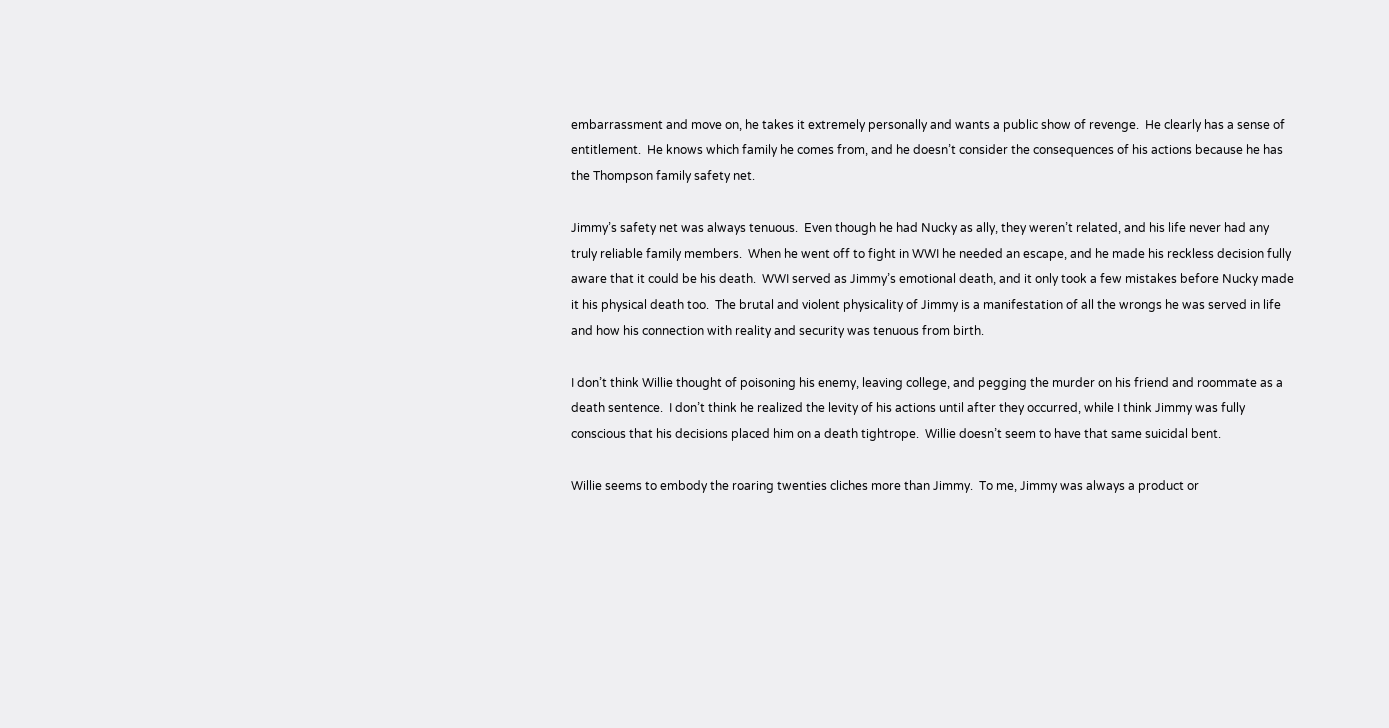embarrassment and move on, he takes it extremely personally and wants a public show of revenge.  He clearly has a sense of entitlement.  He knows which family he comes from, and he doesn’t consider the consequences of his actions because he has the Thompson family safety net.

Jimmy’s safety net was always tenuous.  Even though he had Nucky as ally, they weren’t related, and his life never had any truly reliable family members.  When he went off to fight in WWI he needed an escape, and he made his reckless decision fully aware that it could be his death.  WWI served as Jimmy’s emotional death, and it only took a few mistakes before Nucky made it his physical death too.  The brutal and violent physicality of Jimmy is a manifestation of all the wrongs he was served in life and how his connection with reality and security was tenuous from birth.

I don’t think Willie thought of poisoning his enemy, leaving college, and pegging the murder on his friend and roommate as a death sentence.  I don’t think he realized the levity of his actions until after they occurred, while I think Jimmy was fully conscious that his decisions placed him on a death tightrope.  Willie doesn’t seem to have that same suicidal bent.

Willie seems to embody the roaring twenties cliches more than Jimmy.  To me, Jimmy was always a product or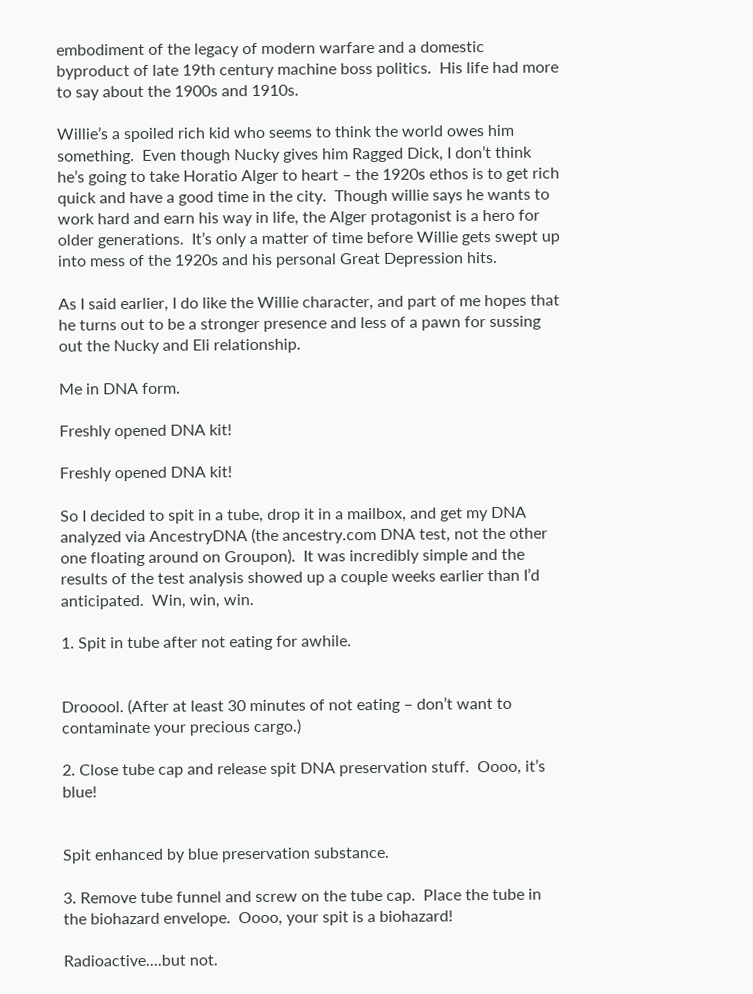embodiment of the legacy of modern warfare and a domestic byproduct of late 19th century machine boss politics.  His life had more to say about the 1900s and 1910s.

Willie’s a spoiled rich kid who seems to think the world owes him something.  Even though Nucky gives him Ragged Dick, I don’t think he’s going to take Horatio Alger to heart – the 1920s ethos is to get rich quick and have a good time in the city.  Though willie says he wants to work hard and earn his way in life, the Alger protagonist is a hero for older generations.  It’s only a matter of time before Willie gets swept up into mess of the 1920s and his personal Great Depression hits.

As I said earlier, I do like the Willie character, and part of me hopes that he turns out to be a stronger presence and less of a pawn for sussing out the Nucky and Eli relationship.

Me in DNA form.

Freshly opened DNA kit!

Freshly opened DNA kit!

So I decided to spit in a tube, drop it in a mailbox, and get my DNA analyzed via AncestryDNA (the ancestry.com DNA test, not the other one floating around on Groupon).  It was incredibly simple and the results of the test analysis showed up a couple weeks earlier than I’d anticipated.  Win, win, win.

1. Spit in tube after not eating for awhile.


Drooool. (After at least 30 minutes of not eating – don’t want to contaminate your precious cargo.)

2. Close tube cap and release spit DNA preservation stuff.  Oooo, it’s blue!


Spit enhanced by blue preservation substance.

3. Remove tube funnel and screw on the tube cap.  Place the tube in the biohazard envelope.  Oooo, your spit is a biohazard!

Radioactive....but not.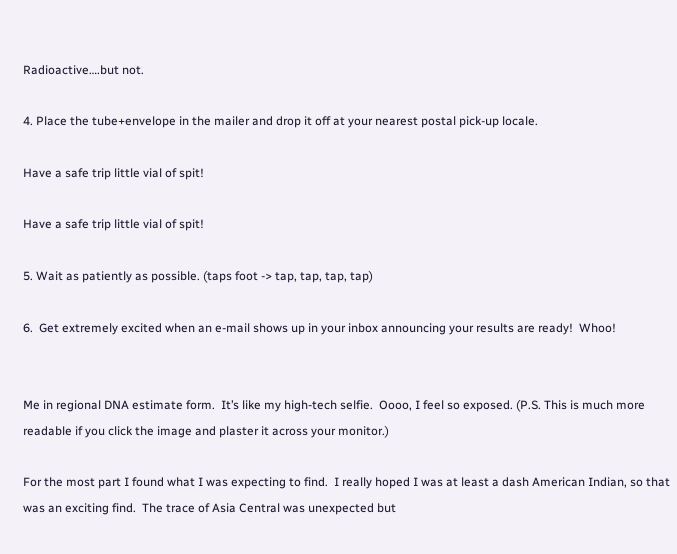Radioactive….but not.

4. Place the tube+envelope in the mailer and drop it off at your nearest postal pick-up locale.

Have a safe trip little vial of spit!

Have a safe trip little vial of spit!

5. Wait as patiently as possible. (taps foot -> tap, tap, tap, tap)

6.  Get extremely excited when an e-mail shows up in your inbox announcing your results are ready!  Whoo!


Me in regional DNA estimate form.  It’s like my high-tech selfie.  Oooo, I feel so exposed. (P.S. This is much more readable if you click the image and plaster it across your monitor.)

For the most part I found what I was expecting to find.  I really hoped I was at least a dash American Indian, so that was an exciting find.  The trace of Asia Central was unexpected but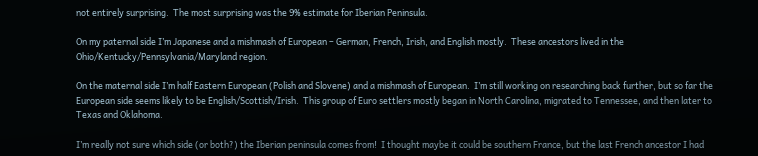not entirely surprising.  The most surprising was the 9% estimate for Iberian Peninsula.

On my paternal side I’m Japanese and a mishmash of European – German, French, Irish, and English mostly.  These ancestors lived in the Ohio/Kentucky/Pennsylvania/Maryland region.

On the maternal side I’m half Eastern European (Polish and Slovene) and a mishmash of European.  I’m still working on researching back further, but so far the European side seems likely to be English/Scottish/Irish.  This group of Euro settlers mostly began in North Carolina, migrated to Tennessee, and then later to Texas and Oklahoma.

I’m really not sure which side (or both?) the Iberian peninsula comes from!  I thought maybe it could be southern France, but the last French ancestor I had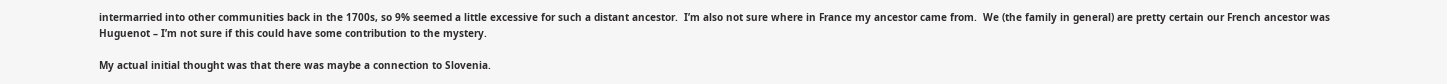intermarried into other communities back in the 1700s, so 9% seemed a little excessive for such a distant ancestor.  I’m also not sure where in France my ancestor came from.  We (the family in general) are pretty certain our French ancestor was Huguenot – I’m not sure if this could have some contribution to the mystery.

My actual initial thought was that there was maybe a connection to Slovenia.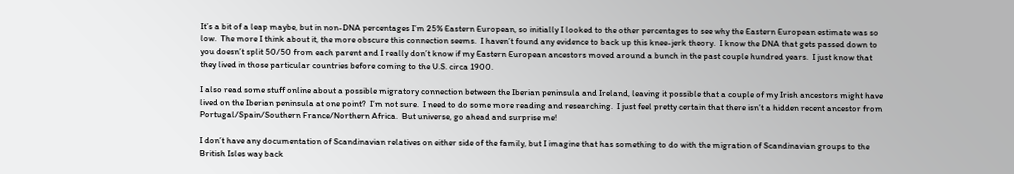It’s a bit of a leap maybe, but in non-DNA percentages I’m 25% Eastern European, so initially I looked to the other percentages to see why the Eastern European estimate was so low.  The more I think about it, the more obscure this connection seems.  I haven’t found any evidence to back up this knee-jerk theory.  I know the DNA that gets passed down to you doesn’t split 50/50 from each parent and I really don’t know if my Eastern European ancestors moved around a bunch in the past couple hundred years.  I just know that they lived in those particular countries before coming to the U.S. circa 1900.

I also read some stuff online about a possible migratory connection between the Iberian peninsula and Ireland, leaving it possible that a couple of my Irish ancestors might have lived on the Iberian peninsula at one point?  I’m not sure.  I need to do some more reading and researching.  I just feel pretty certain that there isn’t a hidden recent ancestor from Portugal/Spain/Southern France/Northern Africa.  But universe, go ahead and surprise me!

I don’t have any documentation of Scandinavian relatives on either side of the family, but I imagine that has something to do with the migration of Scandinavian groups to the British Isles way back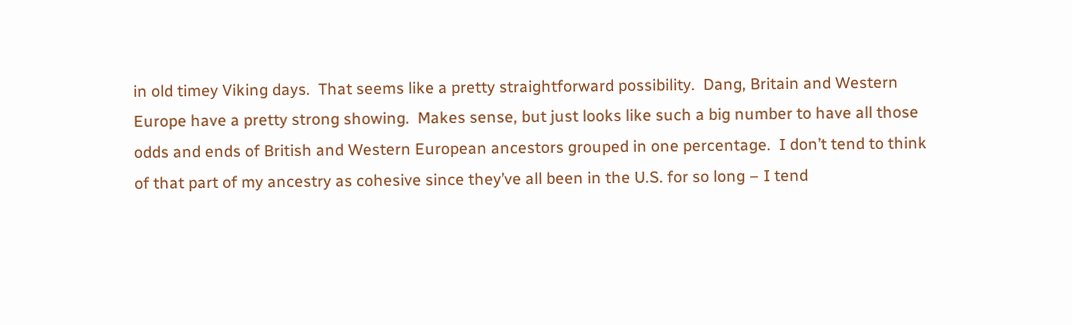in old timey Viking days.  That seems like a pretty straightforward possibility.  Dang, Britain and Western Europe have a pretty strong showing.  Makes sense, but just looks like such a big number to have all those odds and ends of British and Western European ancestors grouped in one percentage.  I don’t tend to think of that part of my ancestry as cohesive since they’ve all been in the U.S. for so long – I tend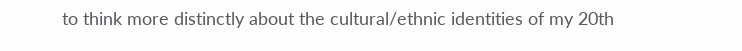to think more distinctly about the cultural/ethnic identities of my 20th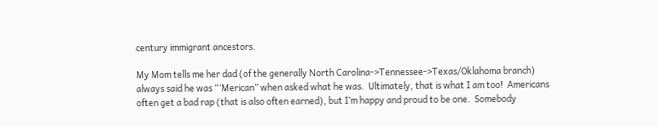century immigrant ancestors.

My Mom tells me her dad (of the generally North Carolina->Tennessee->Texas/Oklahoma branch) always said he was “‘Merican” when asked what he was.  Ultimately, that is what I am too!  Americans often get a bad rap (that is also often earned), but I’m happy and proud to be one.  Somebody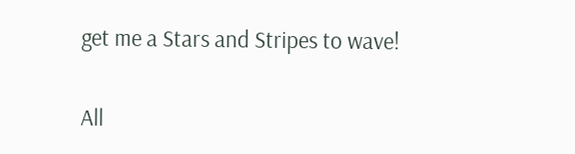get me a Stars and Stripes to wave!

All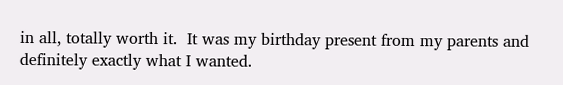in all, totally worth it.  It was my birthday present from my parents and definitely exactly what I wanted.